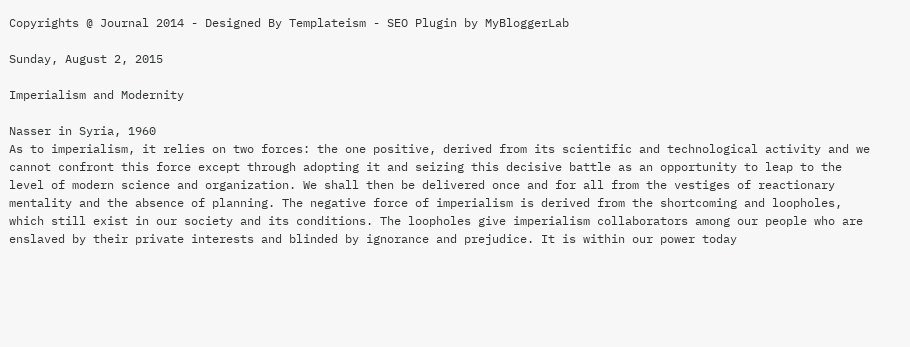Copyrights @ Journal 2014 - Designed By Templateism - SEO Plugin by MyBloggerLab

Sunday, August 2, 2015

Imperialism and Modernity

Nasser in Syria, 1960
As to imperialism, it relies on two forces: the one positive, derived from its scientific and technological activity and we cannot confront this force except through adopting it and seizing this decisive battle as an opportunity to leap to the level of modern science and organization. We shall then be delivered once and for all from the vestiges of reactionary mentality and the absence of planning. The negative force of imperialism is derived from the shortcoming and loopholes, which still exist in our society and its conditions. The loopholes give imperialism collaborators among our people who are enslaved by their private interests and blinded by ignorance and prejudice. It is within our power today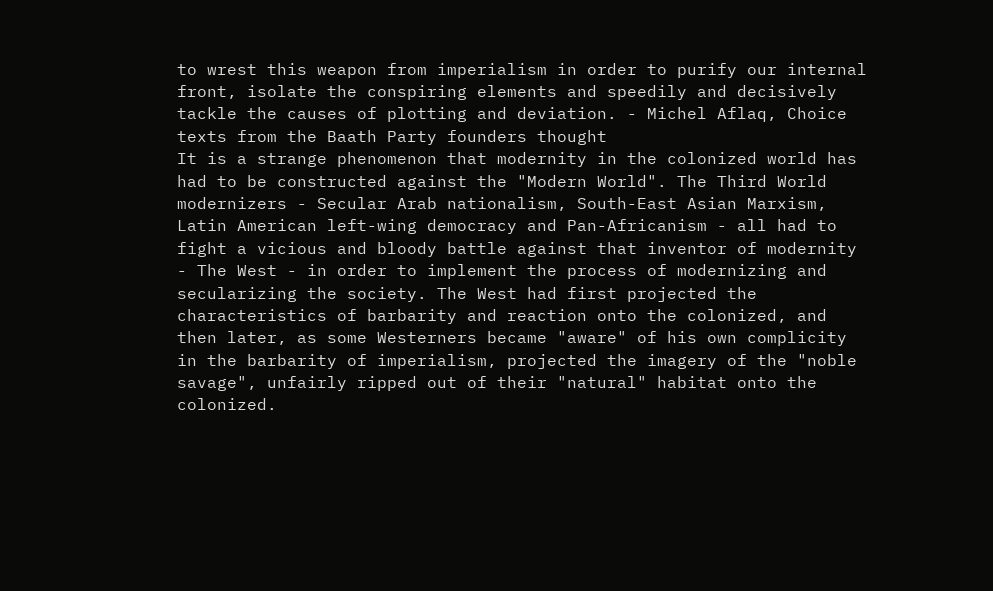to wrest this weapon from imperialism in order to purify our internal front, isolate the conspiring elements and speedily and decisively tackle the causes of plotting and deviation. - Michel Aflaq, Choice texts from the Baath Party founders thought
It is a strange phenomenon that modernity in the colonized world has had to be constructed against the "Modern World". The Third World modernizers - Secular Arab nationalism, South-East Asian Marxism, Latin American left-wing democracy and Pan-Africanism - all had to fight a vicious and bloody battle against that inventor of modernity - The West - in order to implement the process of modernizing and secularizing the society. The West had first projected the characteristics of barbarity and reaction onto the colonized, and then later, as some Westerners became "aware" of his own complicity in the barbarity of imperialism, projected the imagery of the "noble savage", unfairly ripped out of their "natural" habitat onto the colonized.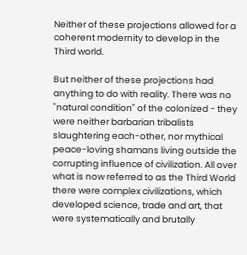Neither of these projections allowed for a coherent modernity to develop in the Third world.

But neither of these projections had anything to do with reality. There was no "natural condition" of the colonized - they were neither barbarian tribalists slaughtering each-other, nor mythical peace-loving shamans living outside the corrupting influence of civilization. All over what is now referred to as the Third World there were complex civilizations, which developed science, trade and art, that were systematically and brutally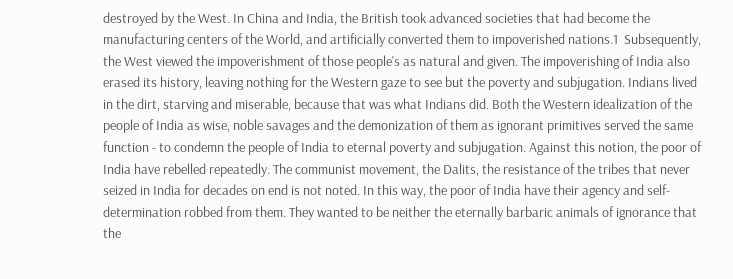destroyed by the West. In China and India, the British took advanced societies that had become the manufacturing centers of the World, and artificially converted them to impoverished nations.1  Subsequently, the West viewed the impoverishment of those people's as natural and given. The impoverishing of India also erased its history, leaving nothing for the Western gaze to see but the poverty and subjugation. Indians lived in the dirt, starving and miserable, because that was what Indians did. Both the Western idealization of the people of India as wise, noble savages and the demonization of them as ignorant primitives served the same function - to condemn the people of India to eternal poverty and subjugation. Against this notion, the poor of India have rebelled repeatedly. The communist movement, the Dalits, the resistance of the tribes that never seized in India for decades on end is not noted. In this way, the poor of India have their agency and self-determination robbed from them. They wanted to be neither the eternally barbaric animals of ignorance that the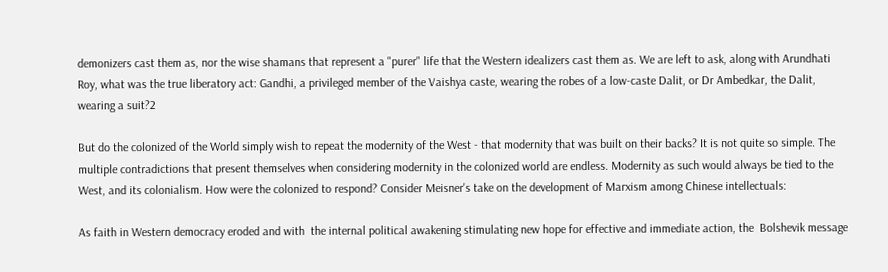demonizers cast them as, nor the wise shamans that represent a "purer" life that the Western idealizers cast them as. We are left to ask, along with Arundhati Roy, what was the true liberatory act: Gandhi, a privileged member of the Vaishya caste, wearing the robes of a low-caste Dalit, or Dr Ambedkar, the Dalit, wearing a suit?2

But do the colonized of the World simply wish to repeat the modernity of the West - that modernity that was built on their backs? It is not quite so simple. The multiple contradictions that present themselves when considering modernity in the colonized world are endless. Modernity as such would always be tied to the West, and its colonialism. How were the colonized to respond? Consider Meisner's take on the development of Marxism among Chinese intellectuals:

As faith in Western democracy eroded and with  the internal political awakening stimulating new hope for effective and immediate action, the  Bolshevik message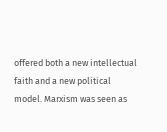offered both a new intellectual faith and a new political model. Marxism was seen as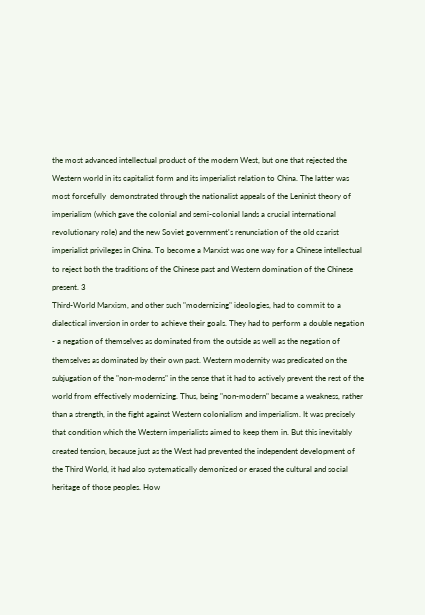the most advanced intellectual product of the modern West, but one that rejected the Western world in its capitalist form and its imperialist relation to China. The latter was most forcefully  demonstrated through the nationalist appeals of the Leninist theory of imperialism (which gave the colonial and semi-colonial lands a crucial international revolutionary role) and the new Soviet government's renunciation of the old czarist imperialist privileges in China. To become a Marxist was one way for a Chinese intellectual to reject both the traditions of the Chinese past and Western domination of the Chinese present. 3
Third-World Marxism, and other such "modernizing" ideologies, had to commit to a dialectical inversion in order to achieve their goals. They had to perform a double negation - a negation of themselves as dominated from the outside as well as the negation of themselves as dominated by their own past. Western modernity was predicated on the subjugation of the "non-moderns" in the sense that it had to actively prevent the rest of the world from effectively modernizing. Thus, being "non-modern" became a weakness, rather than a strength, in the fight against Western colonialism and imperialism. It was precisely that condition which the Western imperialists aimed to keep them in. But this inevitably created tension, because just as the West had prevented the independent development of the Third World, it had also systematically demonized or erased the cultural and social heritage of those peoples. How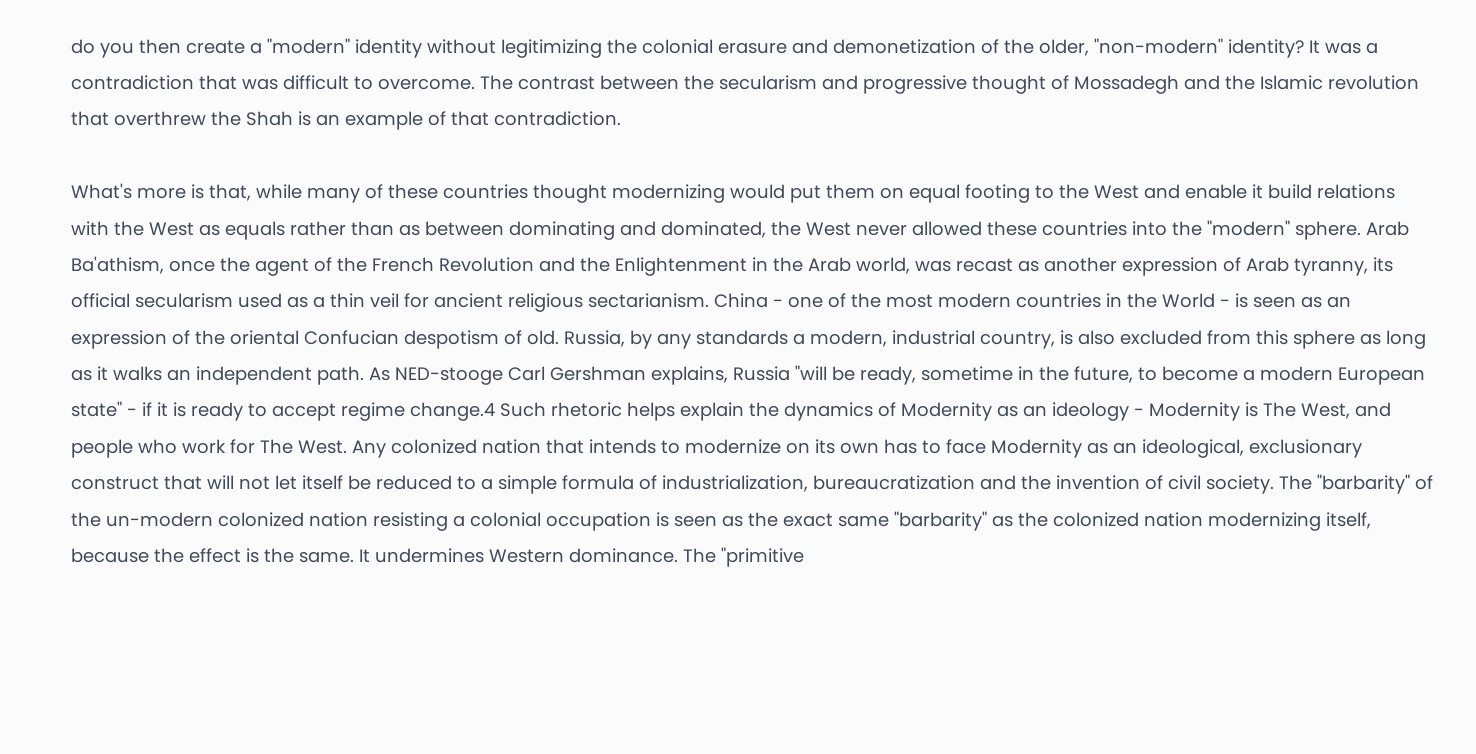do you then create a "modern" identity without legitimizing the colonial erasure and demonetization of the older, "non-modern" identity? It was a contradiction that was difficult to overcome. The contrast between the secularism and progressive thought of Mossadegh and the Islamic revolution that overthrew the Shah is an example of that contradiction.

What's more is that, while many of these countries thought modernizing would put them on equal footing to the West and enable it build relations with the West as equals rather than as between dominating and dominated, the West never allowed these countries into the "modern" sphere. Arab Ba'athism, once the agent of the French Revolution and the Enlightenment in the Arab world, was recast as another expression of Arab tyranny, its official secularism used as a thin veil for ancient religious sectarianism. China - one of the most modern countries in the World - is seen as an expression of the oriental Confucian despotism of old. Russia, by any standards a modern, industrial country, is also excluded from this sphere as long as it walks an independent path. As NED-stooge Carl Gershman explains, Russia "will be ready, sometime in the future, to become a modern European state" - if it is ready to accept regime change.4 Such rhetoric helps explain the dynamics of Modernity as an ideology - Modernity is The West, and people who work for The West. Any colonized nation that intends to modernize on its own has to face Modernity as an ideological, exclusionary construct that will not let itself be reduced to a simple formula of industrialization, bureaucratization and the invention of civil society. The "barbarity" of the un-modern colonized nation resisting a colonial occupation is seen as the exact same "barbarity" as the colonized nation modernizing itself, because the effect is the same. It undermines Western dominance. The "primitive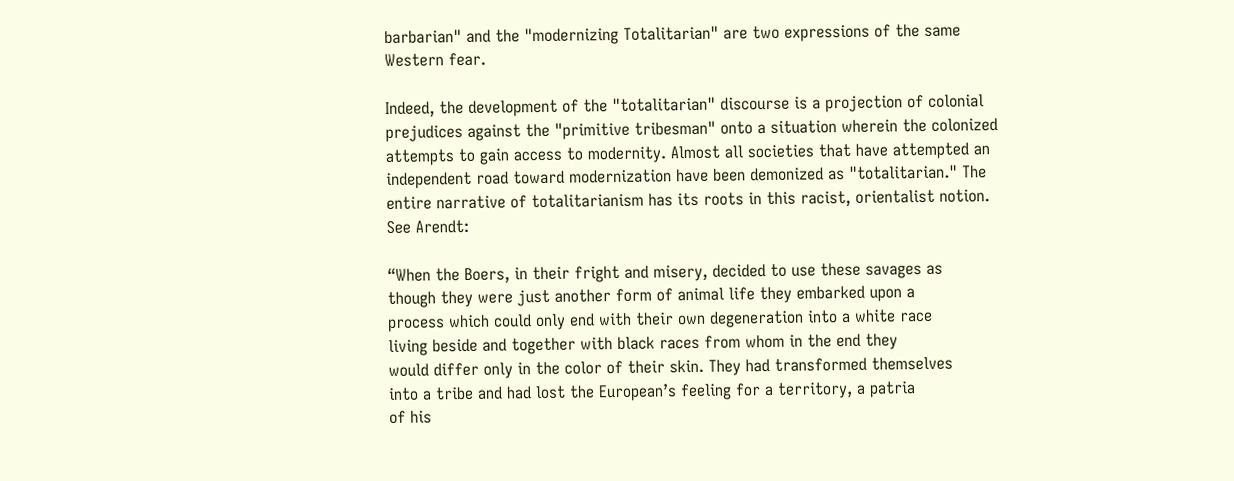barbarian" and the "modernizing Totalitarian" are two expressions of the same Western fear.

Indeed, the development of the "totalitarian" discourse is a projection of colonial prejudices against the "primitive tribesman" onto a situation wherein the colonized attempts to gain access to modernity. Almost all societies that have attempted an independent road toward modernization have been demonized as "totalitarian." The entire narrative of totalitarianism has its roots in this racist, orientalist notion. See Arendt:

“When the Boers, in their fright and misery, decided to use these savages as
though they were just another form of animal life they embarked upon a
process which could only end with their own degeneration into a white race
living beside and together with black races from whom in the end they
would differ only in the color of their skin. They had transformed themselves
into a tribe and had lost the European’s feeling for a territory, a patria
of his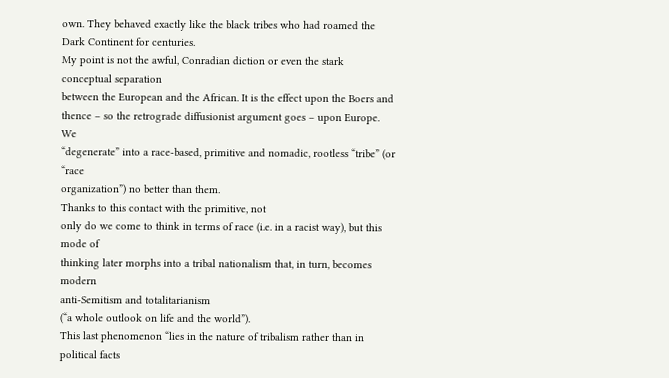own. They behaved exactly like the black tribes who had roamed the
Dark Continent for centuries.
My point is not the awful, Conradian diction or even the stark conceptual separation
between the European and the African. It is the effect upon the Boers and
thence – so the retrograde diffusionist argument goes – upon Europe. We
“degenerate” into a race-based, primitive and nomadic, rootless “tribe” (or “race
organization”) no better than them.
Thanks to this contact with the primitive, not
only do we come to think in terms of race (i.e. in a racist way), but this mode of
thinking later morphs into a tribal nationalism that, in turn, becomes modern
anti-Semitism and totalitarianism
(“a whole outlook on life and the world”).
This last phenomenon “lies in the nature of tribalism rather than in political facts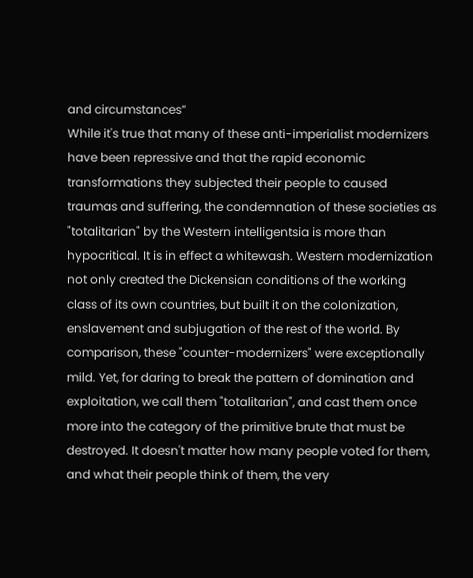and circumstances”
While it's true that many of these anti-imperialist modernizers have been repressive and that the rapid economic transformations they subjected their people to caused traumas and suffering, the condemnation of these societies as "totalitarian" by the Western intelligentsia is more than hypocritical. It is in effect a whitewash. Western modernization not only created the Dickensian conditions of the working class of its own countries, but built it on the colonization, enslavement and subjugation of the rest of the world. By comparison, these "counter-modernizers" were exceptionally mild. Yet, for daring to break the pattern of domination and exploitation, we call them "totalitarian", and cast them once more into the category of the primitive brute that must be destroyed. It doesn't matter how many people voted for them, and what their people think of them, the very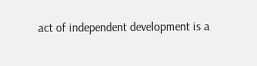act of independent development is a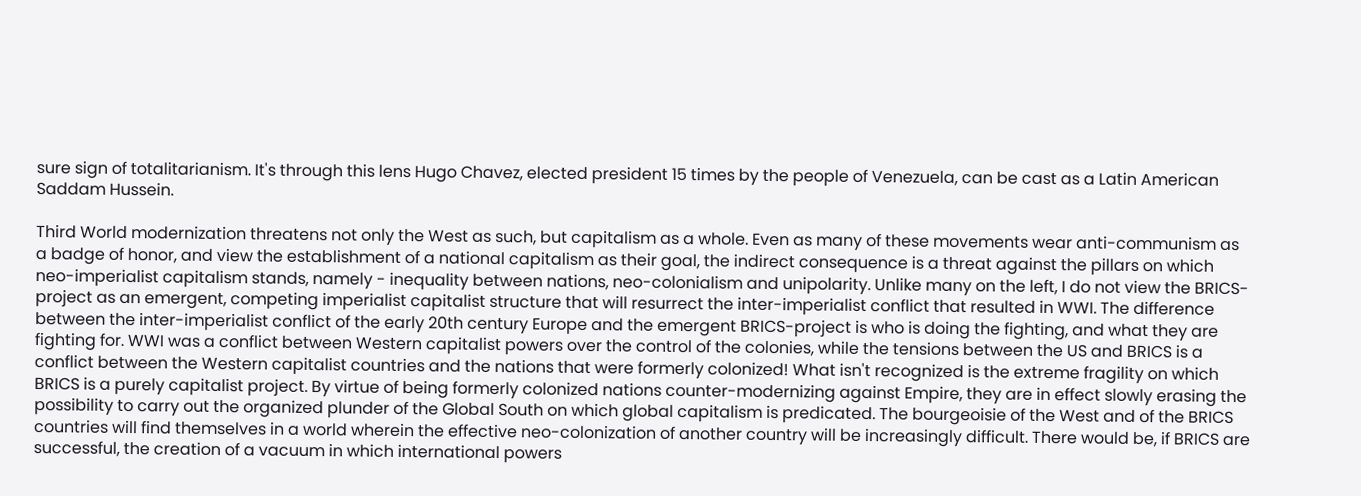sure sign of totalitarianism. It's through this lens Hugo Chavez, elected president 15 times by the people of Venezuela, can be cast as a Latin American Saddam Hussein.

Third World modernization threatens not only the West as such, but capitalism as a whole. Even as many of these movements wear anti-communism as a badge of honor, and view the establishment of a national capitalism as their goal, the indirect consequence is a threat against the pillars on which neo-imperialist capitalism stands, namely - inequality between nations, neo-colonialism and unipolarity. Unlike many on the left, I do not view the BRICS-project as an emergent, competing imperialist capitalist structure that will resurrect the inter-imperialist conflict that resulted in WWI. The difference between the inter-imperialist conflict of the early 20th century Europe and the emergent BRICS-project is who is doing the fighting, and what they are fighting for. WWI was a conflict between Western capitalist powers over the control of the colonies, while the tensions between the US and BRICS is a conflict between the Western capitalist countries and the nations that were formerly colonized! What isn't recognized is the extreme fragility on which BRICS is a purely capitalist project. By virtue of being formerly colonized nations counter-modernizing against Empire, they are in effect slowly erasing the possibility to carry out the organized plunder of the Global South on which global capitalism is predicated. The bourgeoisie of the West and of the BRICS countries will find themselves in a world wherein the effective neo-colonization of another country will be increasingly difficult. There would be, if BRICS are successful, the creation of a vacuum in which international powers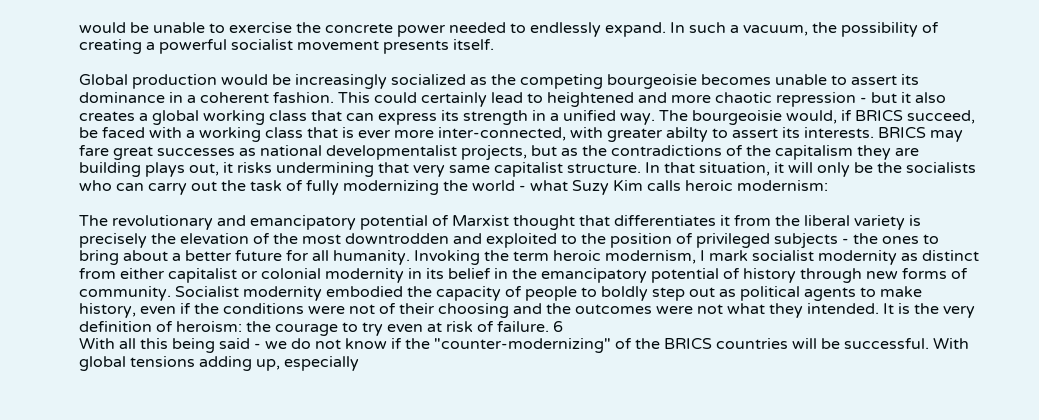would be unable to exercise the concrete power needed to endlessly expand. In such a vacuum, the possibility of creating a powerful socialist movement presents itself.

Global production would be increasingly socialized as the competing bourgeoisie becomes unable to assert its dominance in a coherent fashion. This could certainly lead to heightened and more chaotic repression - but it also creates a global working class that can express its strength in a unified way. The bourgeoisie would, if BRICS succeed, be faced with a working class that is ever more inter-connected, with greater abilty to assert its interests. BRICS may fare great successes as national developmentalist projects, but as the contradictions of the capitalism they are building plays out, it risks undermining that very same capitalist structure. In that situation, it will only be the socialists who can carry out the task of fully modernizing the world - what Suzy Kim calls heroic modernism:

The revolutionary and emancipatory potential of Marxist thought that differentiates it from the liberal variety is precisely the elevation of the most downtrodden and exploited to the position of privileged subjects - the ones to bring about a better future for all humanity. Invoking the term heroic modernism, I mark socialist modernity as distinct from either capitalist or colonial modernity in its belief in the emancipatory potential of history through new forms of community. Socialist modernity embodied the capacity of people to boldly step out as political agents to make history, even if the conditions were not of their choosing and the outcomes were not what they intended. It is the very definition of heroism: the courage to try even at risk of failure. 6
With all this being said - we do not know if the "counter-modernizing" of the BRICS countries will be successful. With global tensions adding up, especially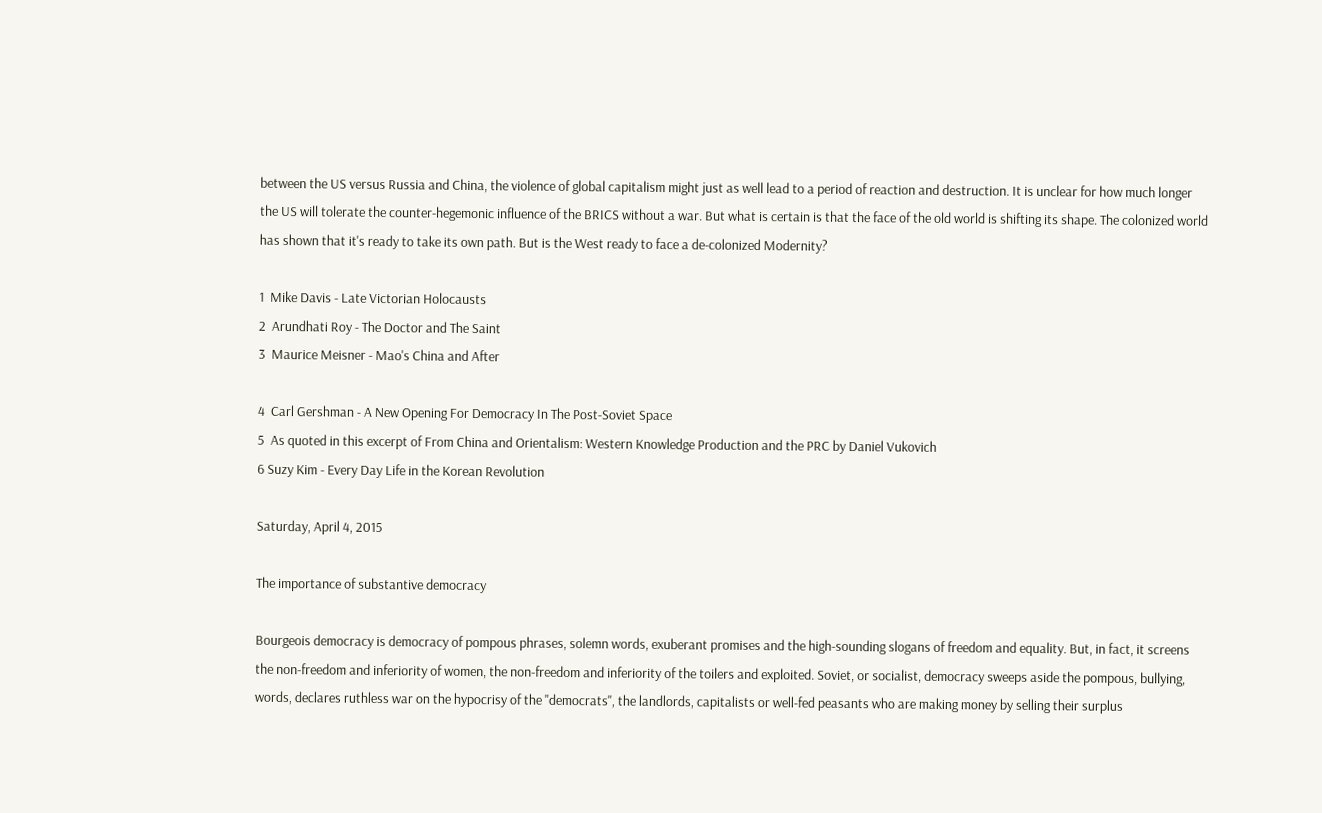between the US versus Russia and China, the violence of global capitalism might just as well lead to a period of reaction and destruction. It is unclear for how much longer the US will tolerate the counter-hegemonic influence of the BRICS without a war. But what is certain is that the face of the old world is shifting its shape. The colonized world has shown that it's ready to take its own path. But is the West ready to face a de-colonized Modernity?

1  Mike Davis - Late Victorian Holocausts
2  Arundhati Roy - The Doctor and The Saint
3  Maurice Meisner - Mao's China and After

4  Carl Gershman - A New Opening For Democracy In The Post-Soviet Space
5  As quoted in this excerpt of From China and Orientalism: Western Knowledge Production and the PRC by Daniel Vukovich
6 Suzy Kim - Every Day Life in the Korean Revolution

Saturday, April 4, 2015

The importance of substantive democracy

Bourgeois democracy is democracy of pompous phrases, solemn words, exuberant promises and the high-sounding slogans of freedom and equality. But, in fact, it screens the non-freedom and inferiority of women, the non-freedom and inferiority of the toilers and exploited. Soviet, or socialist, democracy sweeps aside the pompous, bullying, words, declares ruthless war on the hypocrisy of the "democrats", the landlords, capitalists or well-fed peasants who are making money by selling their surplus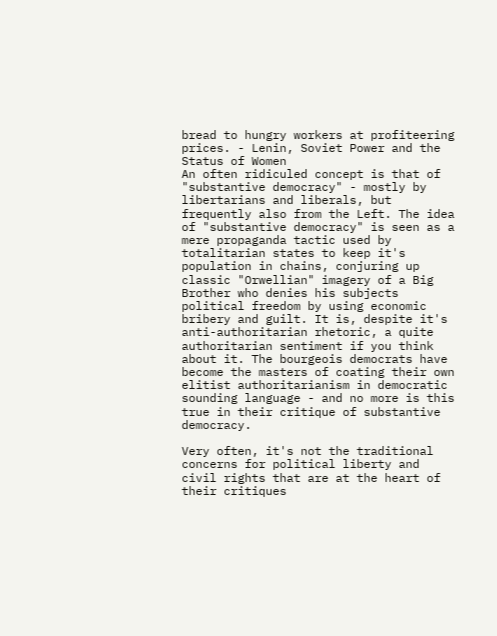bread to hungry workers at profiteering prices. - Lenin, Soviet Power and the Status of Women
An often ridiculed concept is that of "substantive democracy" - mostly by libertarians and liberals, but frequently also from the Left. The idea of "substantive democracy" is seen as a mere propaganda tactic used by totalitarian states to keep it's population in chains, conjuring up classic "Orwellian" imagery of a Big Brother who denies his subjects political freedom by using economic bribery and guilt. It is, despite it's anti-authoritarian rhetoric, a quite authoritarian sentiment if you think about it. The bourgeois democrats have become the masters of coating their own elitist authoritarianism in democratic sounding language - and no more is this true in their critique of substantive democracy.

Very often, it's not the traditional concerns for political liberty and civil rights that are at the heart of their critiques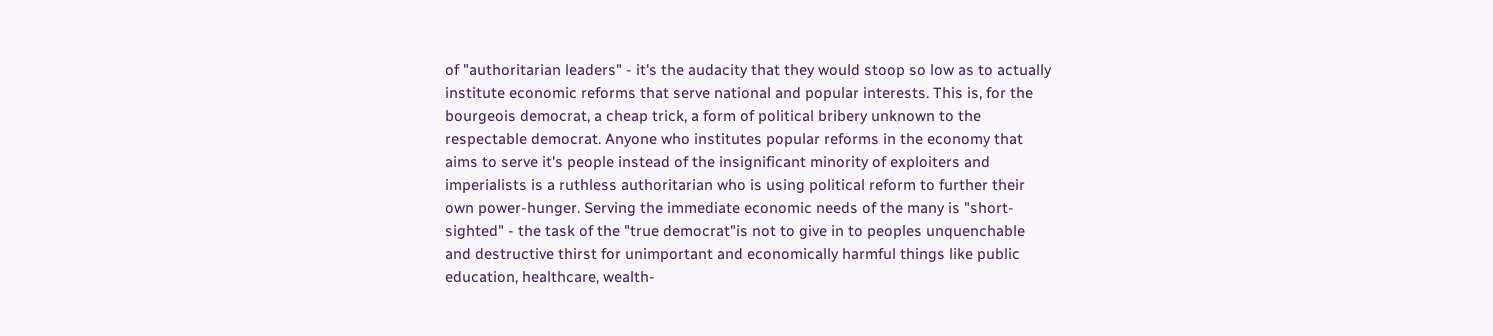of "authoritarian leaders" - it's the audacity that they would stoop so low as to actually institute economic reforms that serve national and popular interests. This is, for the bourgeois democrat, a cheap trick, a form of political bribery unknown to the respectable democrat. Anyone who institutes popular reforms in the economy that aims to serve it's people instead of the insignificant minority of exploiters and imperialists is a ruthless authoritarian who is using political reform to further their own power-hunger. Serving the immediate economic needs of the many is "short-sighted" - the task of the "true democrat"is not to give in to peoples unquenchable and destructive thirst for unimportant and economically harmful things like public education, healthcare, wealth-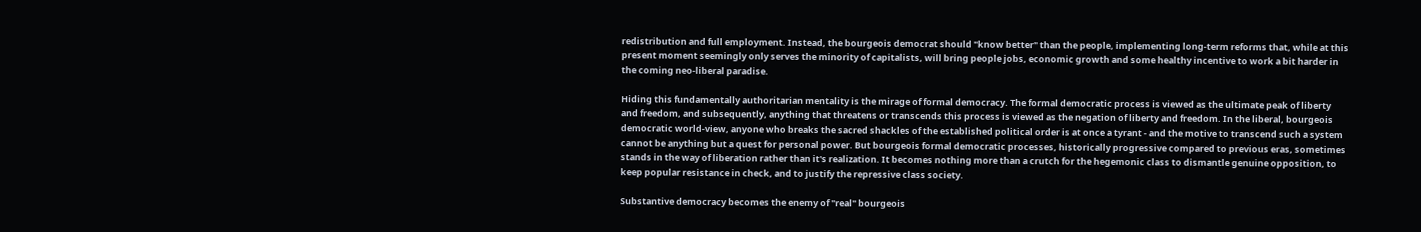redistribution and full employment. Instead, the bourgeois democrat should "know better" than the people, implementing long-term reforms that, while at this present moment seemingly only serves the minority of capitalists, will bring people jobs, economic growth and some healthy incentive to work a bit harder in the coming neo-liberal paradise.

Hiding this fundamentally authoritarian mentality is the mirage of formal democracy. The formal democratic process is viewed as the ultimate peak of liberty and freedom, and subsequently, anything that threatens or transcends this process is viewed as the negation of liberty and freedom. In the liberal, bourgeois democratic world-view, anyone who breaks the sacred shackles of the established political order is at once a tyrant - and the motive to transcend such a system cannot be anything but a quest for personal power. But bourgeois formal democratic processes, historically progressive compared to previous eras, sometimes stands in the way of liberation rather than it's realization. It becomes nothing more than a crutch for the hegemonic class to dismantle genuine opposition, to keep popular resistance in check, and to justify the repressive class society.

Substantive democracy becomes the enemy of "real" bourgeois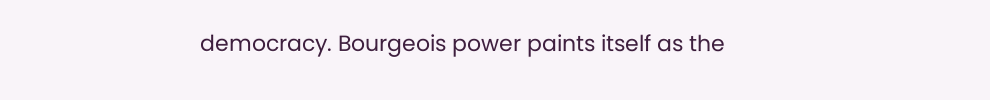democracy. Bourgeois power paints itself as the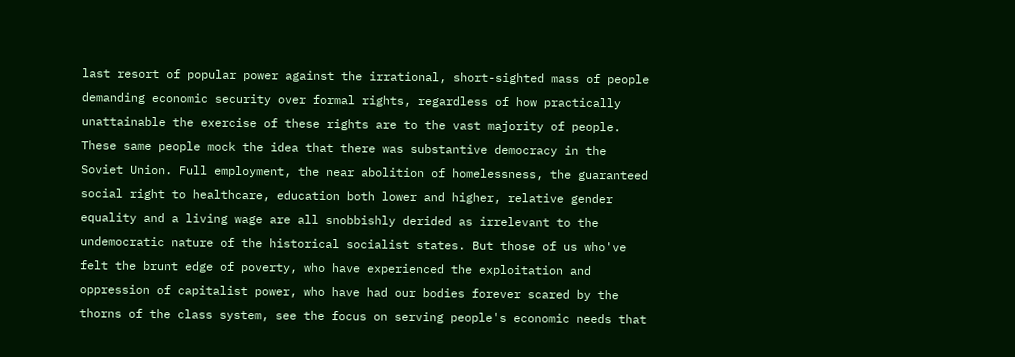last resort of popular power against the irrational, short-sighted mass of people demanding economic security over formal rights, regardless of how practically unattainable the exercise of these rights are to the vast majority of people. These same people mock the idea that there was substantive democracy in the Soviet Union. Full employment, the near abolition of homelessness, the guaranteed social right to healthcare, education both lower and higher, relative gender equality and a living wage are all snobbishly derided as irrelevant to the undemocratic nature of the historical socialist states. But those of us who've felt the brunt edge of poverty, who have experienced the exploitation and oppression of capitalist power, who have had our bodies forever scared by the thorns of the class system, see the focus on serving people's economic needs that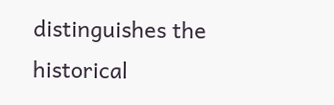distinguishes the historical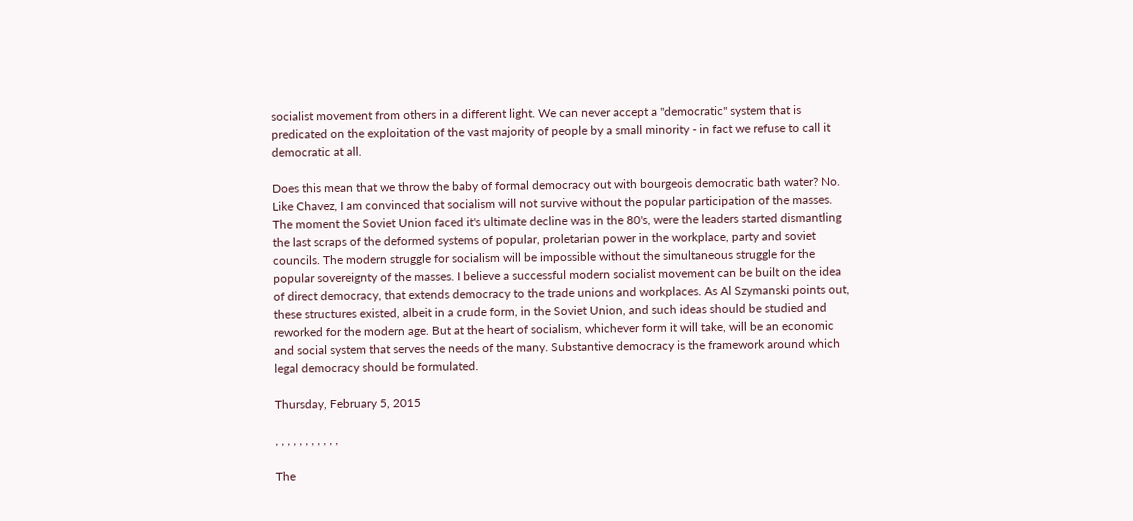socialist movement from others in a different light. We can never accept a "democratic" system that is predicated on the exploitation of the vast majority of people by a small minority - in fact we refuse to call it democratic at all.

Does this mean that we throw the baby of formal democracy out with bourgeois democratic bath water? No. Like Chavez, I am convinced that socialism will not survive without the popular participation of the masses. The moment the Soviet Union faced it's ultimate decline was in the 80's, were the leaders started dismantling the last scraps of the deformed systems of popular, proletarian power in the workplace, party and soviet councils. The modern struggle for socialism will be impossible without the simultaneous struggle for the popular sovereignty of the masses. I believe a successful modern socialist movement can be built on the idea of direct democracy, that extends democracy to the trade unions and workplaces. As Al Szymanski points out, these structures existed, albeit in a crude form, in the Soviet Union, and such ideas should be studied and reworked for the modern age. But at the heart of socialism, whichever form it will take, will be an economic and social system that serves the needs of the many. Substantive democracy is the framework around which legal democracy should be formulated.

Thursday, February 5, 2015

, , , , , , , , , , ,

The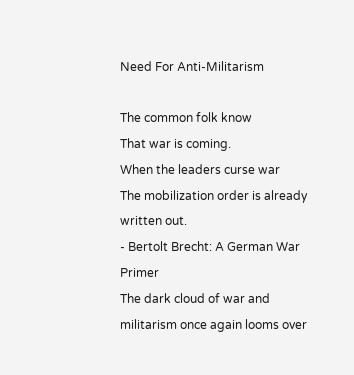Need For Anti-Militarism

The common folk know
That war is coming.
When the leaders curse war
The mobilization order is already written out.
- Bertolt Brecht: A German War Primer
The dark cloud of war and militarism once again looms over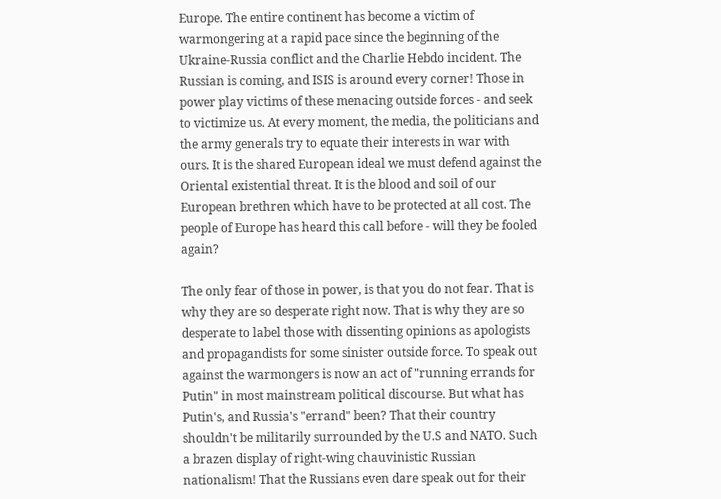Europe. The entire continent has become a victim of warmongering at a rapid pace since the beginning of the Ukraine-Russia conflict and the Charlie Hebdo incident. The Russian is coming, and ISIS is around every corner! Those in power play victims of these menacing outside forces - and seek to victimize us. At every moment, the media, the politicians and the army generals try to equate their interests in war with ours. It is the shared European ideal we must defend against the Oriental existential threat. It is the blood and soil of our European brethren which have to be protected at all cost. The people of Europe has heard this call before - will they be fooled again?

The only fear of those in power, is that you do not fear. That is why they are so desperate right now. That is why they are so desperate to label those with dissenting opinions as apologists and propagandists for some sinister outside force. To speak out against the warmongers is now an act of "running errands for Putin" in most mainstream political discourse. But what has Putin's, and Russia's "errand" been? That their country shouldn't be militarily surrounded by the U.S and NATO. Such a brazen display of right-wing chauvinistic Russian nationalism! That the Russians even dare speak out for their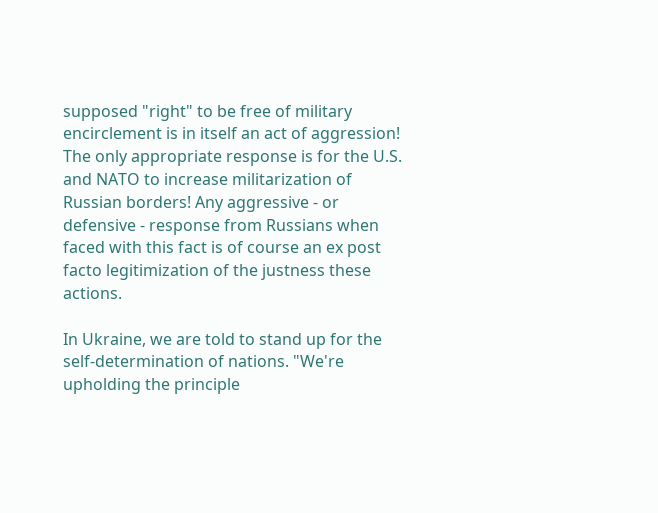supposed "right" to be free of military encirclement is in itself an act of aggression! The only appropriate response is for the U.S. and NATO to increase militarization of Russian borders! Any aggressive - or defensive - response from Russians when faced with this fact is of course an ex post facto legitimization of the justness these actions.

In Ukraine, we are told to stand up for the self-determination of nations. "We're upholding the principle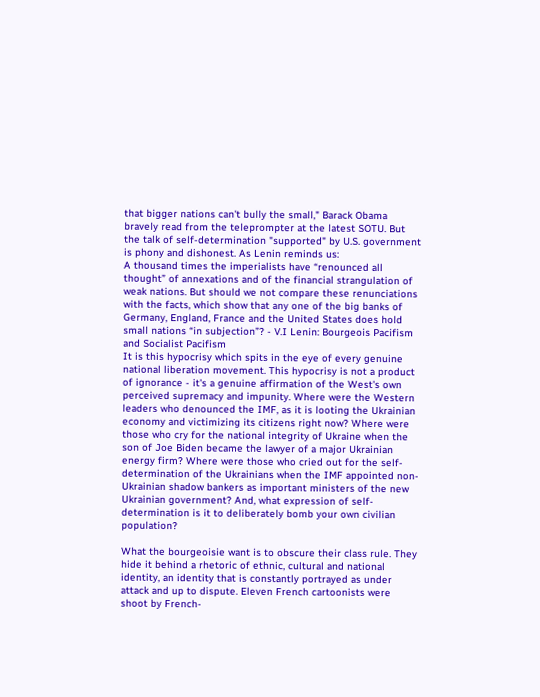that bigger nations can't bully the small," Barack Obama bravely read from the teleprompter at the latest SOTU. But the talk of self-determination "supported" by U.S. government is phony and dishonest. As Lenin reminds us:
A thousand times the imperialists have “renounced all thought” of annexations and of the financial strangulation of weak nations. But should we not compare these renunciations with the facts, which show that any one of the big banks of Germany, England, France and the United States does hold small nations “in subjection”? - V.I Lenin: Bourgeois Pacifism and Socialist Pacifism
It is this hypocrisy which spits in the eye of every genuine national liberation movement. This hypocrisy is not a product of ignorance - it's a genuine affirmation of the West's own perceived supremacy and impunity. Where were the Western leaders who denounced the IMF, as it is looting the Ukrainian economy and victimizing its citizens right now? Where were those who cry for the national integrity of Ukraine when the son of Joe Biden became the lawyer of a major Ukrainian energy firm? Where were those who cried out for the self-determination of the Ukrainians when the IMF appointed non-Ukrainian shadow bankers as important ministers of the new Ukrainian government? And, what expression of self-determination is it to deliberately bomb your own civilian population?

What the bourgeoisie want is to obscure their class rule. They hide it behind a rhetoric of ethnic, cultural and national identity, an identity that is constantly portrayed as under attack and up to dispute. Eleven French cartoonists were shoot by French-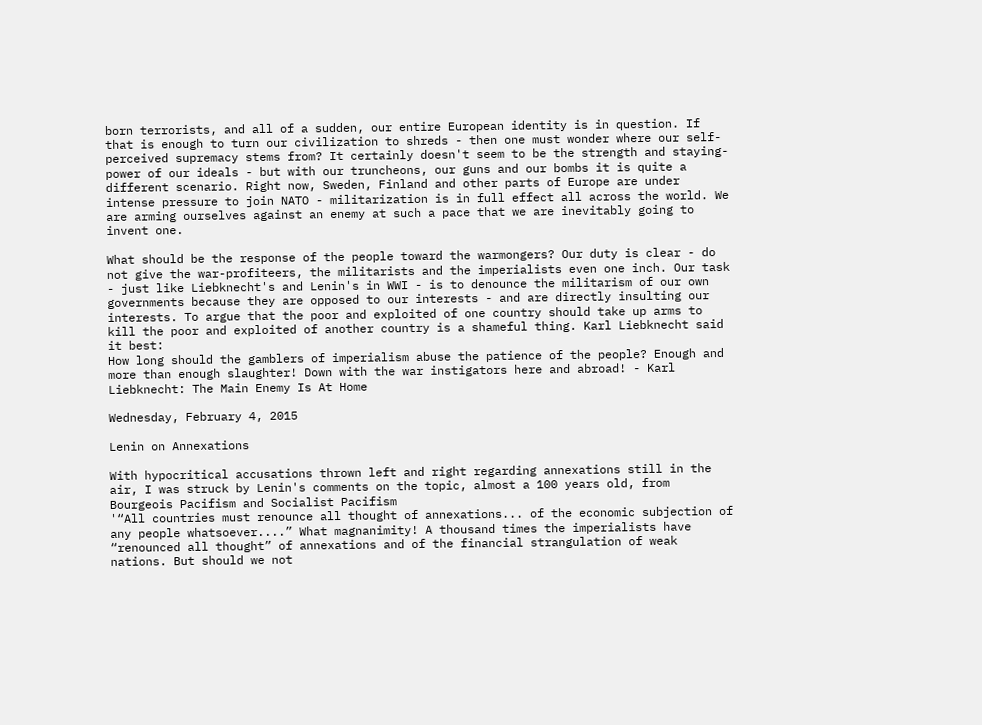born terrorists, and all of a sudden, our entire European identity is in question. If that is enough to turn our civilization to shreds - then one must wonder where our self-perceived supremacy stems from? It certainly doesn't seem to be the strength and staying-power of our ideals - but with our truncheons, our guns and our bombs it is quite a different scenario. Right now, Sweden, Finland and other parts of Europe are under intense pressure to join NATO - militarization is in full effect all across the world. We are arming ourselves against an enemy at such a pace that we are inevitably going to invent one.

What should be the response of the people toward the warmongers? Our duty is clear - do not give the war-profiteers, the militarists and the imperialists even one inch. Our task - just like Liebknecht's and Lenin's in WWI - is to denounce the militarism of our own governments because they are opposed to our interests - and are directly insulting our interests. To argue that the poor and exploited of one country should take up arms to kill the poor and exploited of another country is a shameful thing. Karl Liebknecht said it best:
How long should the gamblers of imperialism abuse the patience of the people? Enough and more than enough slaughter! Down with the war instigators here and abroad! - Karl Liebknecht: The Main Enemy Is At Home

Wednesday, February 4, 2015

Lenin on Annexations

With hypocritical accusations thrown left and right regarding annexations still in the air, I was struck by Lenin's comments on the topic, almost a 100 years old, from Bourgeois Pacifism and Socialist Pacifism
'“All countries must renounce all thought of annexations... of the economic subjection of any people whatsoever....” What magnanimity! A thousand times the imperialists have “renounced all thought” of annexations and of the financial strangulation of weak nations. But should we not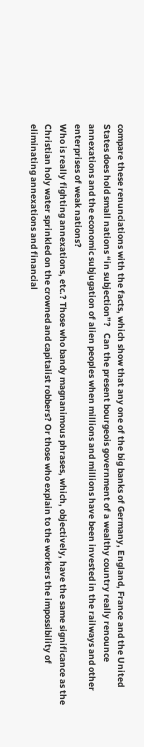compare these renunciations with the facts, which show that any one of the big banks of Germany, England, France and the United States does hold small nations “in subjection”?   Can the present bourgeois government of a wealthy country really renounce annexations and the economic subjugation of alien peoples when millions and millions have been invested in the railways and other enterprises of weak nations?
Who is really fighting annexations, etc.? Those who bandy magnanimous phrases, which, objectively, have the same significance as the Christian holy water sprinkled on the crowned and capitalist robbers? Or those who explain to the workers the impossibility of eliminating annexations and financial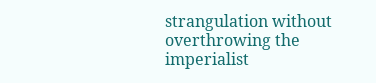strangulation without overthrowing the imperialist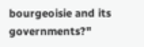bourgeoisie and its governments?"